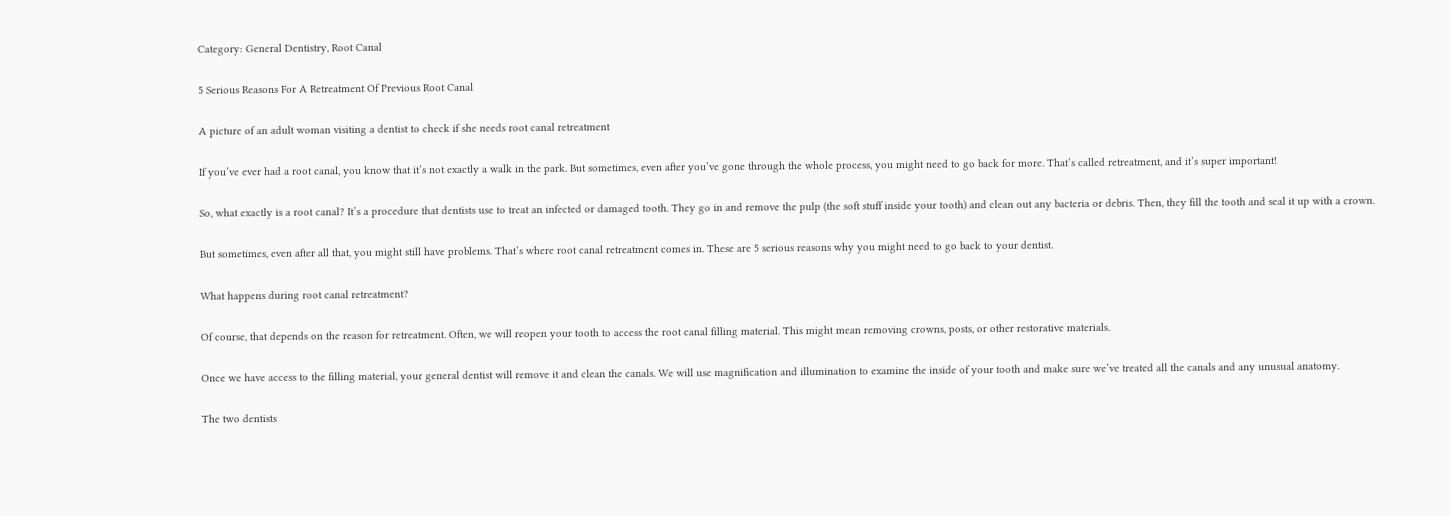Category: General Dentistry, Root Canal

5 Serious Reasons For A Retreatment Of Previous Root Canal

A picture of an adult woman visiting a dentist to check if she needs root canal retreatment

If you’ve ever had a root canal, you know that it’s not exactly a walk in the park. But sometimes, even after you’ve gone through the whole process, you might need to go back for more. That’s called retreatment, and it’s super important!

So, what exactly is a root canal? It’s a procedure that dentists use to treat an infected or damaged tooth. They go in and remove the pulp (the soft stuff inside your tooth) and clean out any bacteria or debris. Then, they fill the tooth and seal it up with a crown.

But sometimes, even after all that, you might still have problems. That’s where root canal retreatment comes in. These are 5 serious reasons why you might need to go back to your dentist.

What happens during root canal retreatment?

Of course, that depends on the reason for retreatment. Often, we will reopen your tooth to access the root canal filling material. This might mean removing crowns, posts, or other restorative materials.

Once we have access to the filling material, your general dentist will remove it and clean the canals. We will use magnification and illumination to examine the inside of your tooth and make sure we’ve treated all the canals and any unusual anatomy.

The two dentists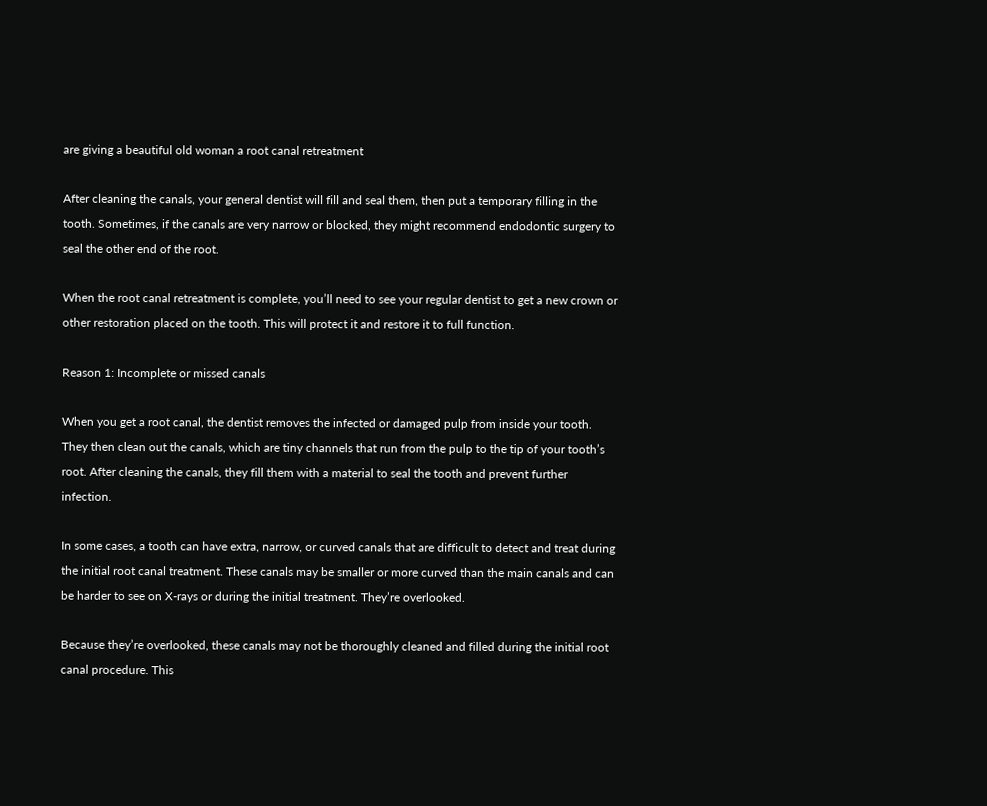are giving a beautiful old woman a root canal retreatment

After cleaning the canals, your general dentist will fill and seal them, then put a temporary filling in the tooth. Sometimes, if the canals are very narrow or blocked, they might recommend endodontic surgery to seal the other end of the root.

When the root canal retreatment is complete, you’ll need to see your regular dentist to get a new crown or other restoration placed on the tooth. This will protect it and restore it to full function.

Reason 1: Incomplete or missed canals

When you get a root canal, the dentist removes the infected or damaged pulp from inside your tooth. They then clean out the canals, which are tiny channels that run from the pulp to the tip of your tooth’s root. After cleaning the canals, they fill them with a material to seal the tooth and prevent further infection.

In some cases, a tooth can have extra, narrow, or curved canals that are difficult to detect and treat during the initial root canal treatment. These canals may be smaller or more curved than the main canals and can be harder to see on X-rays or during the initial treatment. They’re overlooked.

Because they’re overlooked, these canals may not be thoroughly cleaned and filled during the initial root canal procedure. This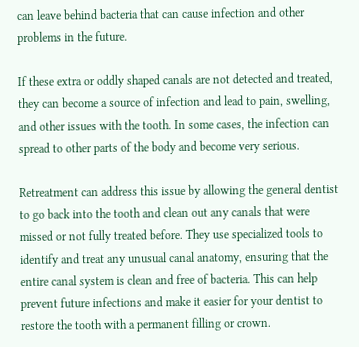can leave behind bacteria that can cause infection and other problems in the future.

If these extra or oddly shaped canals are not detected and treated, they can become a source of infection and lead to pain, swelling, and other issues with the tooth. In some cases, the infection can spread to other parts of the body and become very serious.

Retreatment can address this issue by allowing the general dentist to go back into the tooth and clean out any canals that were missed or not fully treated before. They use specialized tools to identify and treat any unusual canal anatomy, ensuring that the entire canal system is clean and free of bacteria. This can help prevent future infections and make it easier for your dentist to restore the tooth with a permanent filling or crown.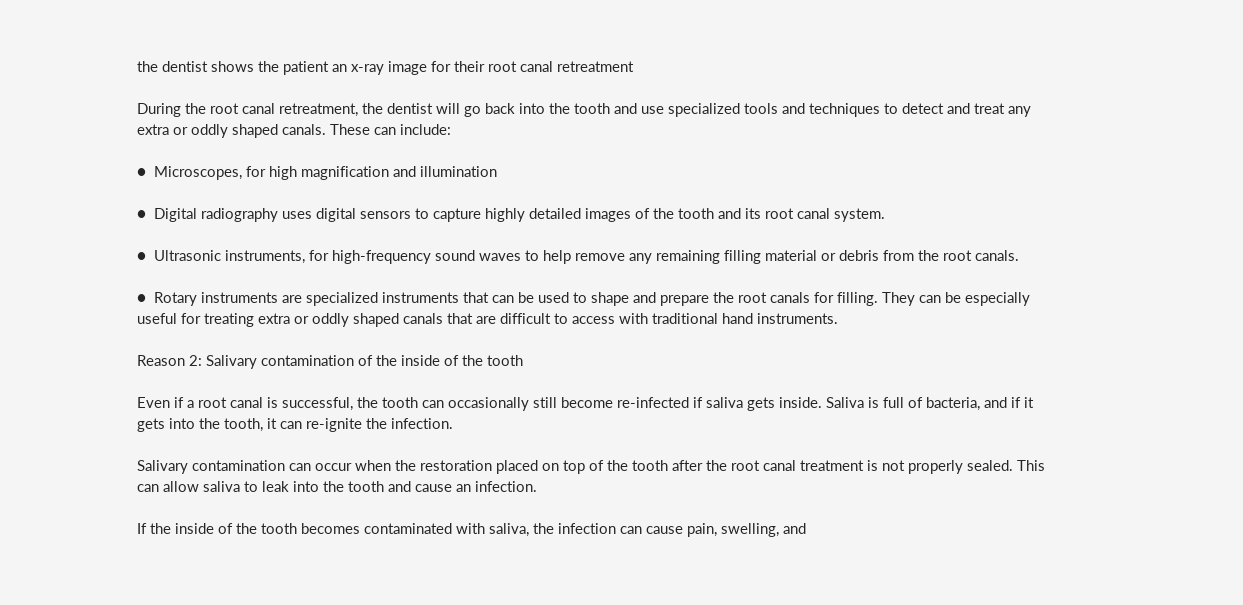the dentist shows the patient an x-ray image for their root canal retreatment

During the root canal retreatment, the dentist will go back into the tooth and use specialized tools and techniques to detect and treat any extra or oddly shaped canals. These can include:

●  Microscopes, for high magnification and illumination

●  Digital radiography uses digital sensors to capture highly detailed images of the tooth and its root canal system.

●  Ultrasonic instruments, for high-frequency sound waves to help remove any remaining filling material or debris from the root canals.

●  Rotary instruments are specialized instruments that can be used to shape and prepare the root canals for filling. They can be especially useful for treating extra or oddly shaped canals that are difficult to access with traditional hand instruments.

Reason 2: Salivary contamination of the inside of the tooth

Even if a root canal is successful, the tooth can occasionally still become re-infected if saliva gets inside. Saliva is full of bacteria, and if it gets into the tooth, it can re-ignite the infection.

Salivary contamination can occur when the restoration placed on top of the tooth after the root canal treatment is not properly sealed. This can allow saliva to leak into the tooth and cause an infection.

If the inside of the tooth becomes contaminated with saliva, the infection can cause pain, swelling, and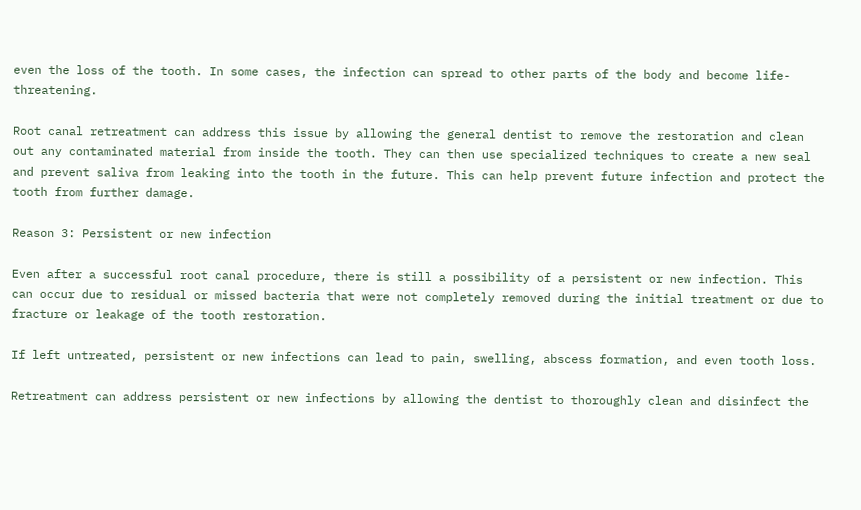even the loss of the tooth. In some cases, the infection can spread to other parts of the body and become life-threatening.

Root canal retreatment can address this issue by allowing the general dentist to remove the restoration and clean out any contaminated material from inside the tooth. They can then use specialized techniques to create a new seal and prevent saliva from leaking into the tooth in the future. This can help prevent future infection and protect the tooth from further damage.

Reason 3: Persistent or new infection

Even after a successful root canal procedure, there is still a possibility of a persistent or new infection. This can occur due to residual or missed bacteria that were not completely removed during the initial treatment or due to fracture or leakage of the tooth restoration.

If left untreated, persistent or new infections can lead to pain, swelling, abscess formation, and even tooth loss.

Retreatment can address persistent or new infections by allowing the dentist to thoroughly clean and disinfect the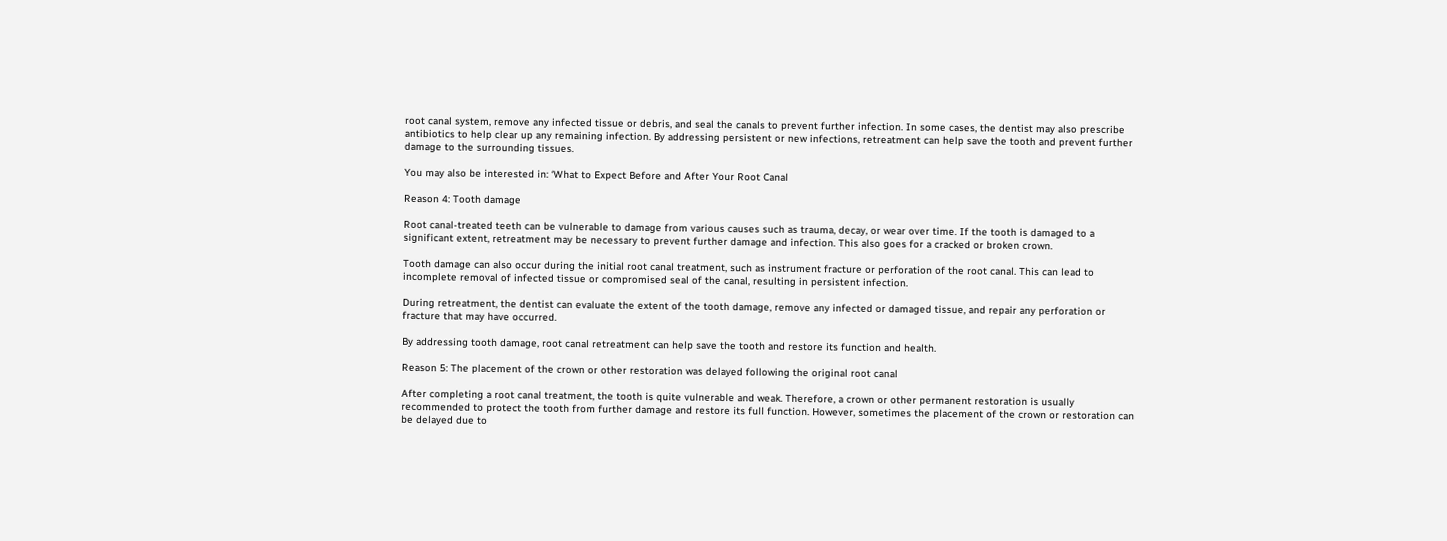root canal system, remove any infected tissue or debris, and seal the canals to prevent further infection. In some cases, the dentist may also prescribe antibiotics to help clear up any remaining infection. By addressing persistent or new infections, retreatment can help save the tooth and prevent further damage to the surrounding tissues.

You may also be interested in: ‘What to Expect Before and After Your Root Canal

Reason 4: Tooth damage

Root canal-treated teeth can be vulnerable to damage from various causes such as trauma, decay, or wear over time. If the tooth is damaged to a significant extent, retreatment may be necessary to prevent further damage and infection. This also goes for a cracked or broken crown.

Tooth damage can also occur during the initial root canal treatment, such as instrument fracture or perforation of the root canal. This can lead to incomplete removal of infected tissue or compromised seal of the canal, resulting in persistent infection.

During retreatment, the dentist can evaluate the extent of the tooth damage, remove any infected or damaged tissue, and repair any perforation or fracture that may have occurred.

By addressing tooth damage, root canal retreatment can help save the tooth and restore its function and health.

Reason 5: The placement of the crown or other restoration was delayed following the original root canal

After completing a root canal treatment, the tooth is quite vulnerable and weak. Therefore, a crown or other permanent restoration is usually recommended to protect the tooth from further damage and restore its full function. However, sometimes the placement of the crown or restoration can be delayed due to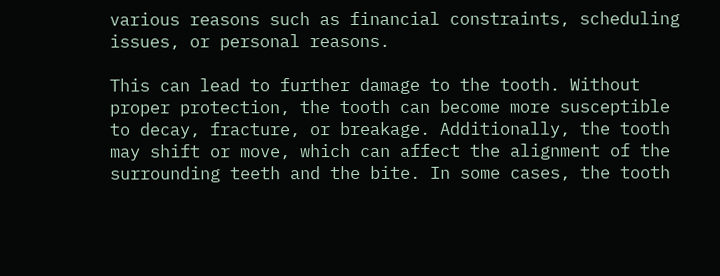various reasons such as financial constraints, scheduling issues, or personal reasons.

This can lead to further damage to the tooth. Without proper protection, the tooth can become more susceptible to decay, fracture, or breakage. Additionally, the tooth may shift or move, which can affect the alignment of the surrounding teeth and the bite. In some cases, the tooth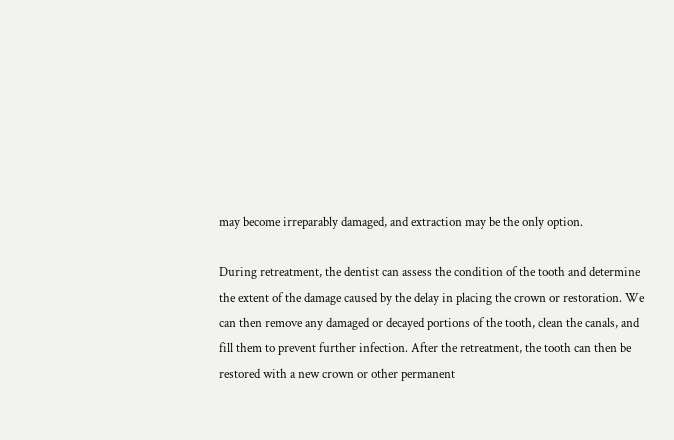may become irreparably damaged, and extraction may be the only option.

During retreatment, the dentist can assess the condition of the tooth and determine the extent of the damage caused by the delay in placing the crown or restoration. We can then remove any damaged or decayed portions of the tooth, clean the canals, and fill them to prevent further infection. After the retreatment, the tooth can then be restored with a new crown or other permanent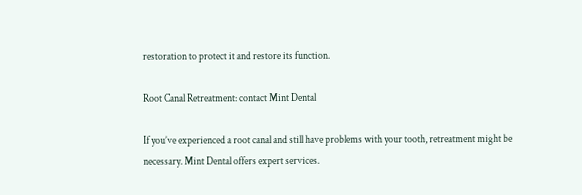restoration to protect it and restore its function.

Root Canal Retreatment: contact Mint Dental

If you’ve experienced a root canal and still have problems with your tooth, retreatment might be necessary. Mint Dental offers expert services.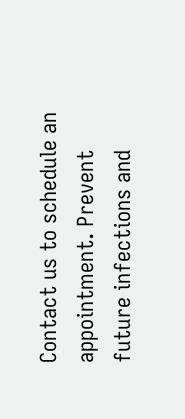Contact us to schedule an appointment. Prevent future infections and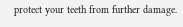protect your teeth from further damage.